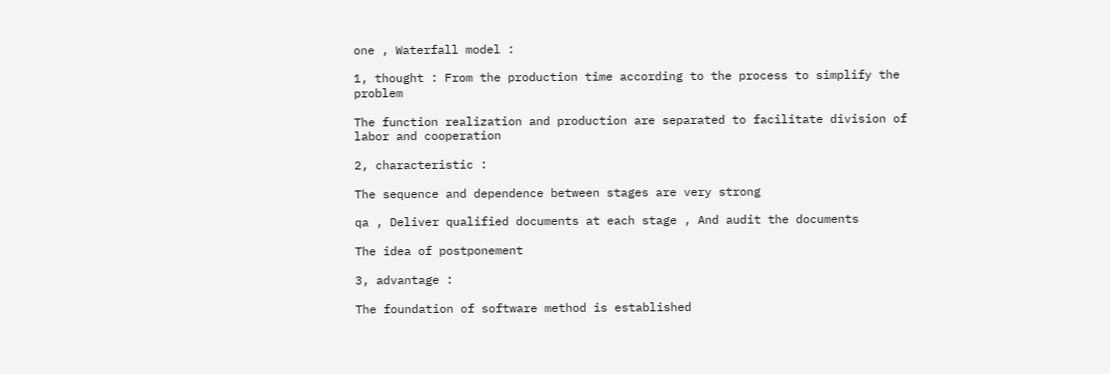one , Waterfall model :

1, thought : From the production time according to the process to simplify the problem

The function realization and production are separated to facilitate division of labor and cooperation

2, characteristic :

The sequence and dependence between stages are very strong

qa , Deliver qualified documents at each stage , And audit the documents

The idea of postponement

3, advantage :

The foundation of software method is established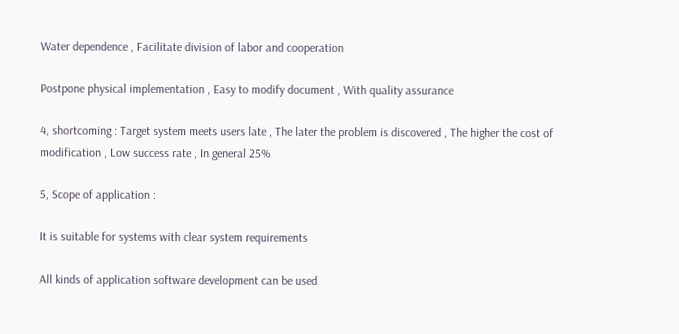Water dependence , Facilitate division of labor and cooperation

Postpone physical implementation , Easy to modify document , With quality assurance

4, shortcoming : Target system meets users late , The later the problem is discovered , The higher the cost of modification , Low success rate , In general 25%

5, Scope of application :

It is suitable for systems with clear system requirements

All kinds of application software development can be used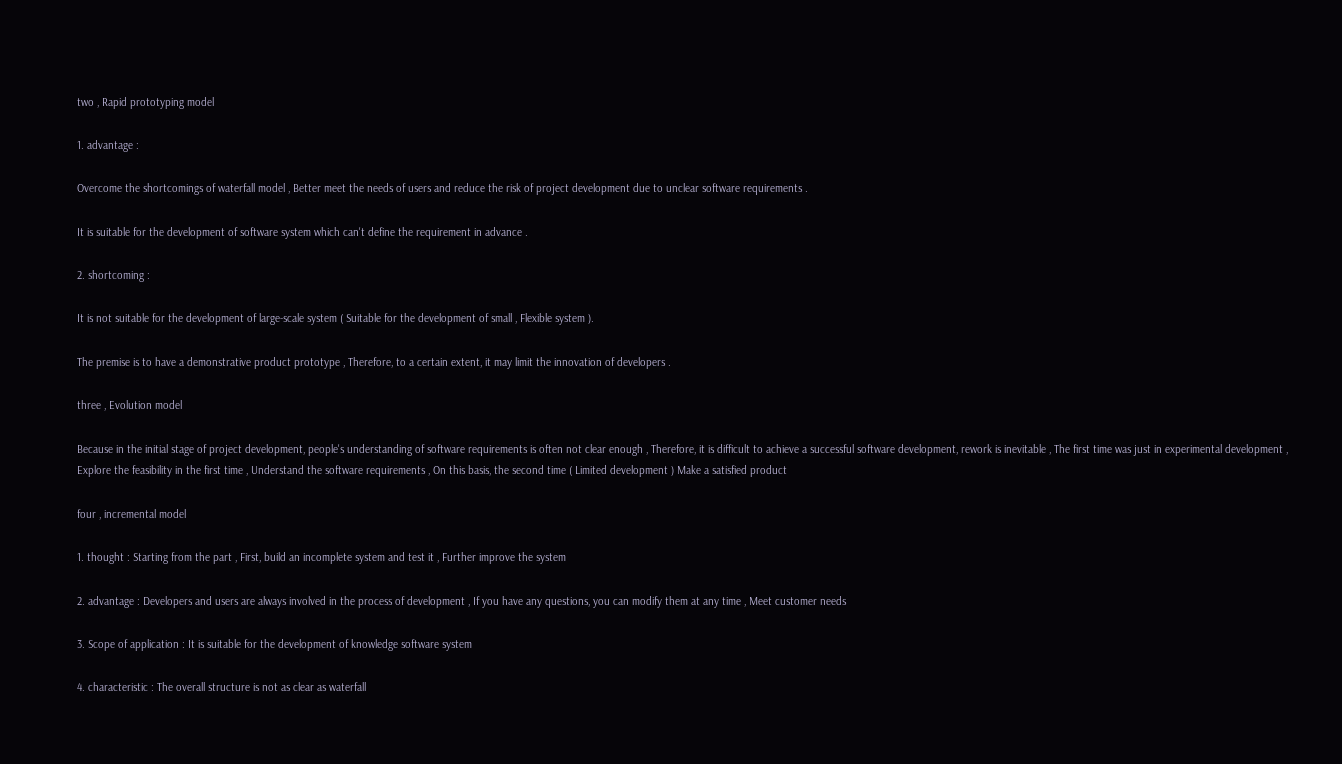two , Rapid prototyping model

1. advantage :

Overcome the shortcomings of waterfall model , Better meet the needs of users and reduce the risk of project development due to unclear software requirements .

It is suitable for the development of software system which can't define the requirement in advance .

2. shortcoming :

It is not suitable for the development of large-scale system ( Suitable for the development of small , Flexible system ).

The premise is to have a demonstrative product prototype , Therefore, to a certain extent, it may limit the innovation of developers .

three , Evolution model

Because in the initial stage of project development, people's understanding of software requirements is often not clear enough , Therefore, it is difficult to achieve a successful software development, rework is inevitable , The first time was just in experimental development , Explore the feasibility in the first time , Understand the software requirements , On this basis, the second time ( Limited development ) Make a satisfied product

four , incremental model

1. thought : Starting from the part , First, build an incomplete system and test it , Further improve the system

2. advantage : Developers and users are always involved in the process of development , If you have any questions, you can modify them at any time , Meet customer needs

3. Scope of application : It is suitable for the development of knowledge software system

4. characteristic : The overall structure is not as clear as waterfall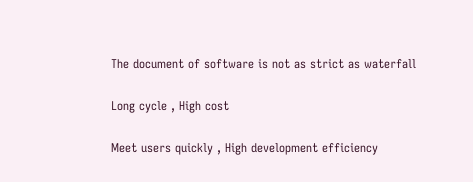The document of software is not as strict as waterfall

Long cycle , High cost

Meet users quickly , High development efficiency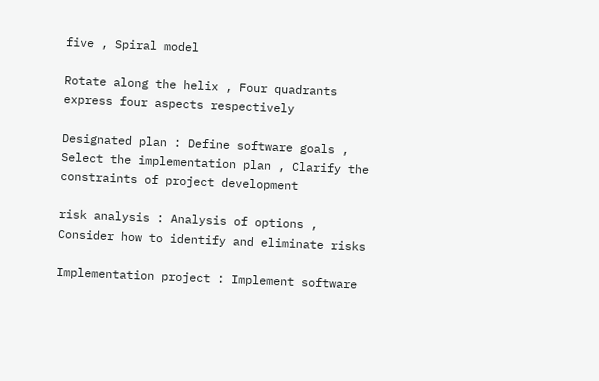five , Spiral model

Rotate along the helix , Four quadrants express four aspects respectively

Designated plan : Define software goals , Select the implementation plan , Clarify the constraints of project development

risk analysis : Analysis of options , Consider how to identify and eliminate risks

Implementation project : Implement software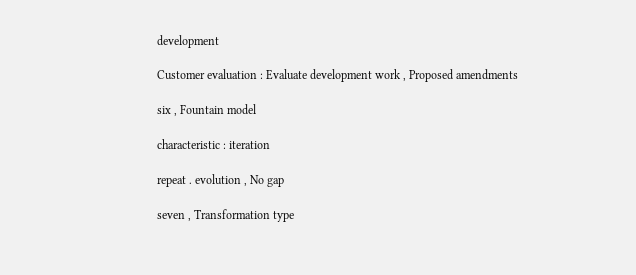development

Customer evaluation : Evaluate development work , Proposed amendments

six , Fountain model

characteristic : iteration

repeat . evolution , No gap

seven , Transformation type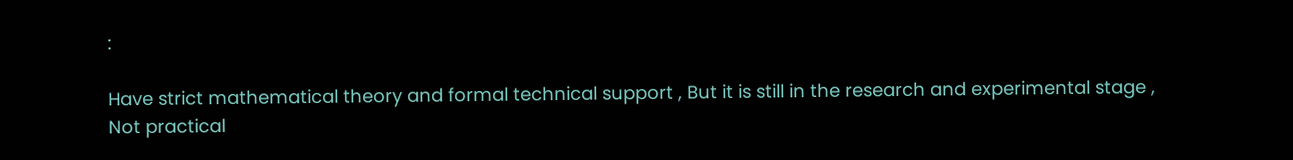:

Have strict mathematical theory and formal technical support , But it is still in the research and experimental stage , Not practical